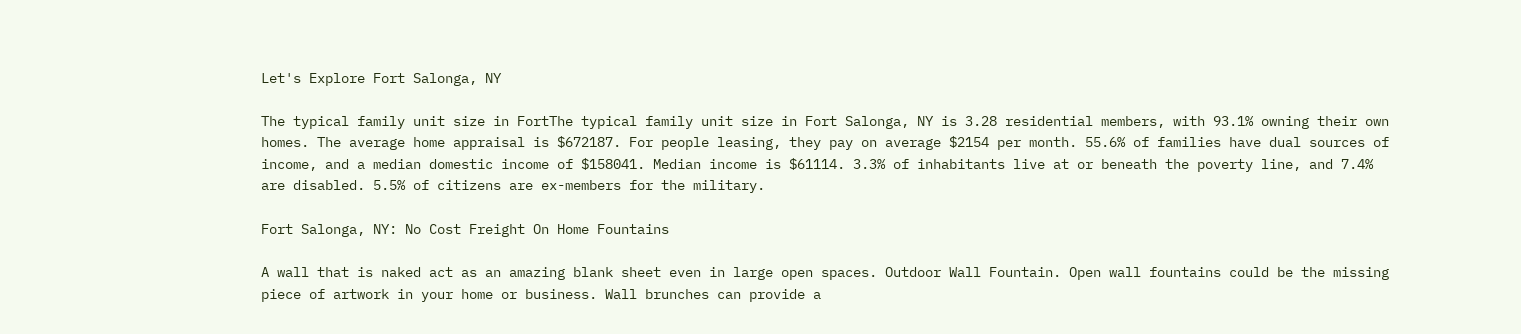Let's Explore Fort Salonga, NY

The typical family unit size in FortThe typical family unit size in Fort Salonga, NY is 3.28 residential members, with 93.1% owning their own homes. The average home appraisal is $672187. For people leasing, they pay on average $2154 per month. 55.6% of families have dual sources of income, and a median domestic income of $158041. Median income is $61114. 3.3% of inhabitants live at or beneath the poverty line, and 7.4% are disabled. 5.5% of citizens are ex-members for the military.

Fort Salonga, NY: No Cost Freight On Home Fountains

A wall that is naked act as an amazing blank sheet even in large open spaces. Outdoor Wall Fountain. Open wall fountains could be the missing piece of artwork in your home or business. Wall brunches can provide a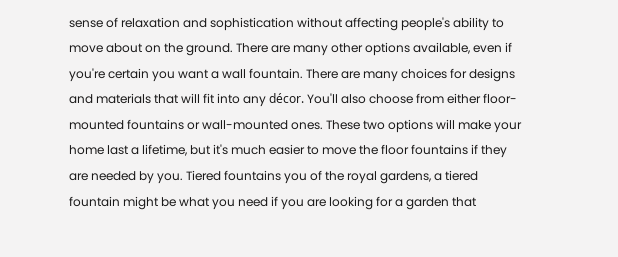sense of relaxation and sophistication without affecting people's ability to move about on the ground. There are many other options available, even if you're certain you want a wall fountain. There are many choices for designs and materials that will fit into any décor. You'll also choose from either floor-mounted fountains or wall-mounted ones. These two options will make your home last a lifetime, but it's much easier to move the floor fountains if they are needed by you. Tiered fountains you of the royal gardens, a tiered fountain might be what you need if you are looking for a garden that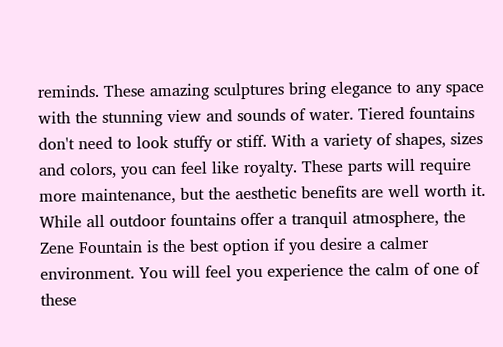reminds. These amazing sculptures bring elegance to any space with the stunning view and sounds of water. Tiered fountains don't need to look stuffy or stiff. With a variety of shapes, sizes and colors, you can feel like royalty. These parts will require more maintenance, but the aesthetic benefits are well worth it. While all outdoor fountains offer a tranquil atmosphere, the Zene Fountain is the best option if you desire a calmer environment. You will feel you experience the calm of one of these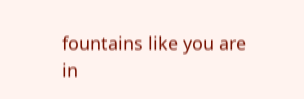fountains like you are in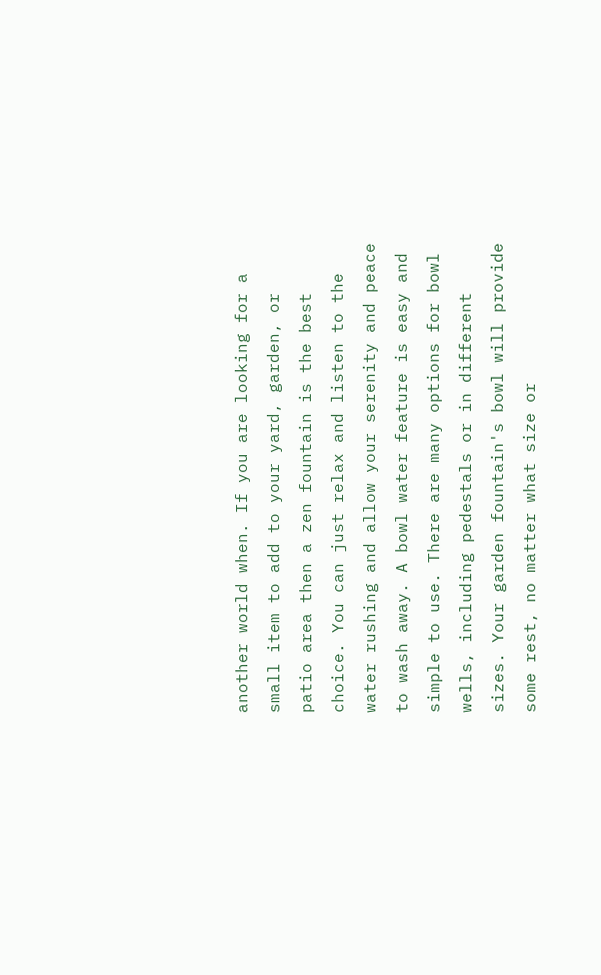another world when. If you are looking for a small item to add to your yard, garden, or patio area then a zen fountain is the best choice. You can just relax and listen to the water rushing and allow your serenity and peace to wash away. A bowl water feature is easy and simple to use. There are many options for bowl wells, including pedestals or in different sizes. Your garden fountain's bowl will provide some rest, no matter what size or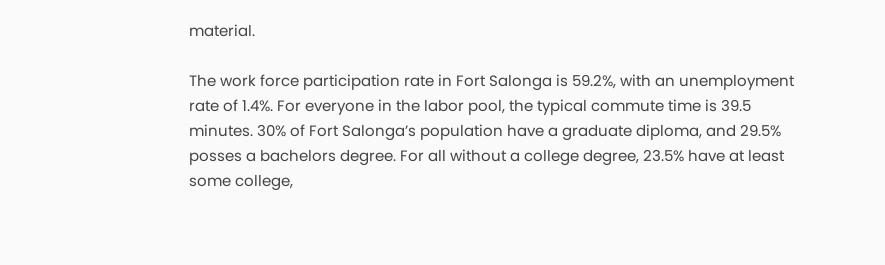material.

The work force participation rate in Fort Salonga is 59.2%, with an unemployment rate of 1.4%. For everyone in the labor pool, the typical commute time is 39.5 minutes. 30% of Fort Salonga’s population have a graduate diploma, and 29.5% posses a bachelors degree. For all without a college degree, 23.5% have at least some college,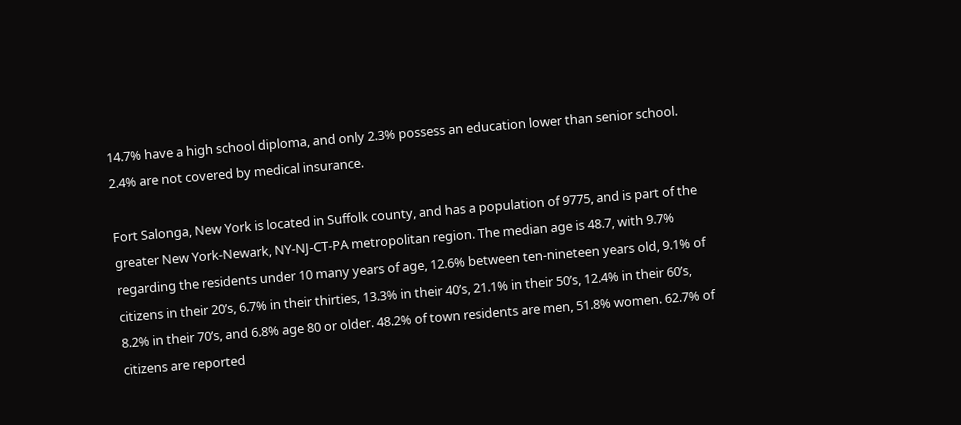14.7% have a high school diploma, and only 2.3% possess an education lower than senior school. 2.4% are not covered by medical insurance.

Fort Salonga, New York is located in Suffolk county, and has a population of 9775, and is part of the greater New York-Newark, NY-NJ-CT-PA metropolitan region. The median age is 48.7, with 9.7% regarding the residents under 10 many years of age, 12.6% between ten-nineteen years old, 9.1% of citizens in their 20’s, 6.7% in their thirties, 13.3% in their 40’s, 21.1% in their 50’s, 12.4% in their 60’s, 8.2% in their 70’s, and 6.8% age 80 or older. 48.2% of town residents are men, 51.8% women. 62.7% of citizens are reported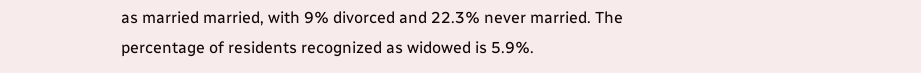as married married, with 9% divorced and 22.3% never married. The percentage of residents recognized as widowed is 5.9%.